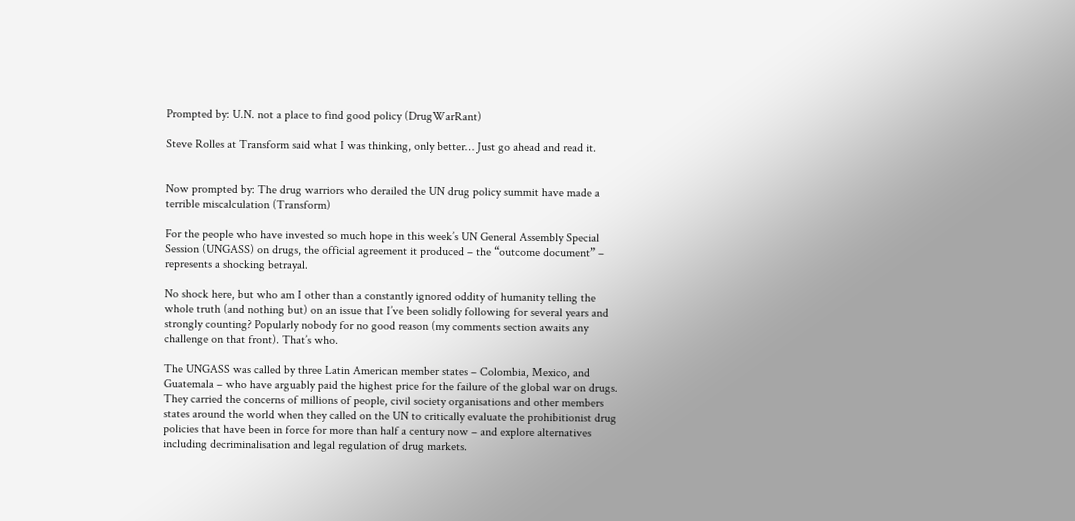Prompted by: U.N. not a place to find good policy (DrugWarRant)

Steve Rolles at Transform said what I was thinking, only better… Just go ahead and read it.


Now prompted by: The drug warriors who derailed the UN drug policy summit have made a terrible miscalculation (Transform)

For the people who have invested so much hope in this week’s UN General Assembly Special Session (UNGASS) on drugs, the official agreement it produced – the “outcome document” – represents a shocking betrayal.

No shock here, but who am I other than a constantly ignored oddity of humanity telling the whole truth (and nothing but) on an issue that I’ve been solidly following for several years and strongly counting? Popularly nobody for no good reason (my comments section awaits any challenge on that front). That’s who.

The UNGASS was called by three Latin American member states – Colombia, Mexico, and Guatemala – who have arguably paid the highest price for the failure of the global war on drugs. They carried the concerns of millions of people, civil society organisations and other members states around the world when they called on the UN to critically evaluate the prohibitionist drug policies that have been in force for more than half a century now – and explore alternatives including decriminalisation and legal regulation of drug markets.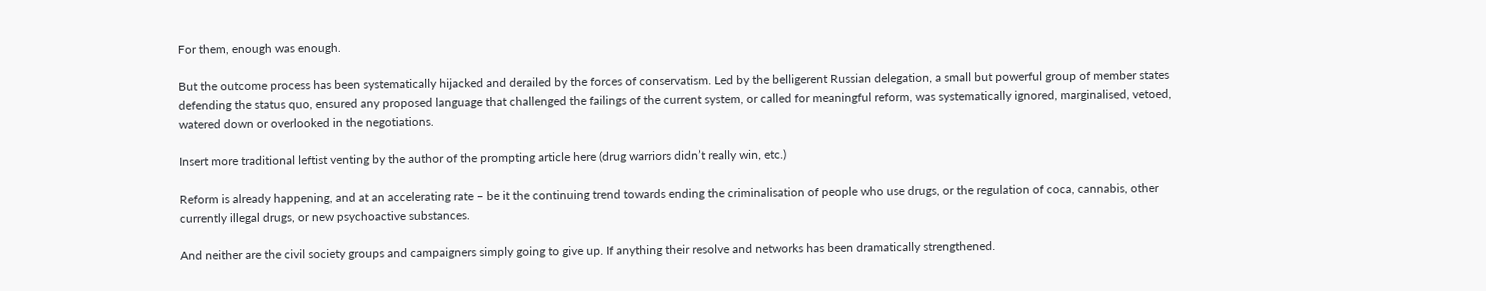For them, enough was enough.

But the outcome process has been systematically hijacked and derailed by the forces of conservatism. Led by the belligerent Russian delegation, a small but powerful group of member states defending the status quo, ensured any proposed language that challenged the failings of the current system, or called for meaningful reform, was systematically ignored, marginalised, vetoed, watered down or overlooked in the negotiations.

Insert more traditional leftist venting by the author of the prompting article here (drug warriors didn’t really win, etc.)

Reform is already happening, and at an accelerating rate – be it the continuing trend towards ending the criminalisation of people who use drugs, or the regulation of coca, cannabis, other currently illegal drugs, or new psychoactive substances.

And neither are the civil society groups and campaigners simply going to give up. If anything their resolve and networks has been dramatically strengthened.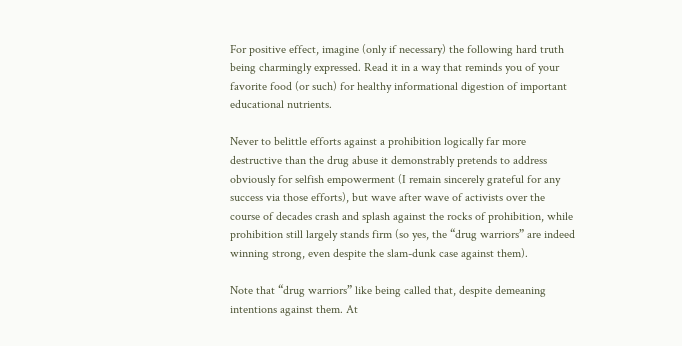For positive effect, imagine (only if necessary) the following hard truth being charmingly expressed. Read it in a way that reminds you of your favorite food (or such) for healthy informational digestion of important educational nutrients.

Never to belittle efforts against a prohibition logically far more destructive than the drug abuse it demonstrably pretends to address obviously for selfish empowerment (I remain sincerely grateful for any success via those efforts), but wave after wave of activists over the course of decades crash and splash against the rocks of prohibition, while prohibition still largely stands firm (so yes, the “drug warriors” are indeed winning strong, even despite the slam-dunk case against them).

Note that “drug warriors” like being called that, despite demeaning intentions against them. At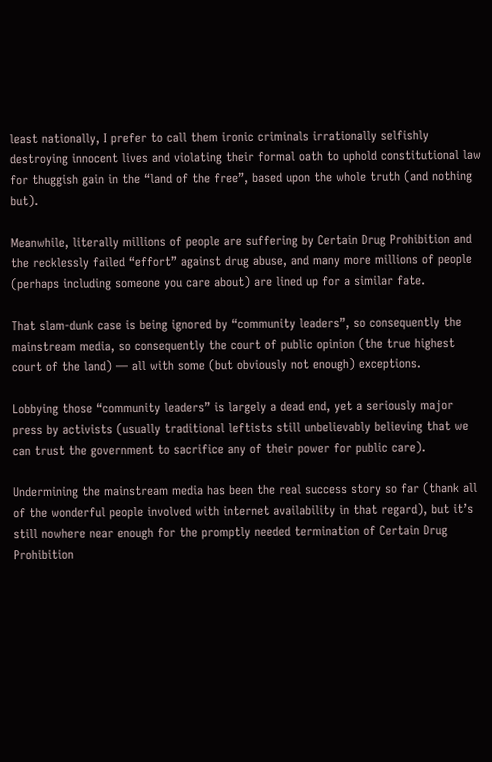least nationally, I prefer to call them ironic criminals irrationally selfishly destroying innocent lives and violating their formal oath to uphold constitutional law for thuggish gain in the “land of the free”, based upon the whole truth (and nothing but).

Meanwhile, literally millions of people are suffering by Certain Drug Prohibition and the recklessly failed “effort” against drug abuse, and many more millions of people (perhaps including someone you care about) are lined up for a similar fate.

That slam-dunk case is being ignored by “community leaders”, so consequently the mainstream media, so consequently the court of public opinion (the true highest court of the land) — all with some (but obviously not enough) exceptions.

Lobbying those “community leaders” is largely a dead end, yet a seriously major press by activists (usually traditional leftists still unbelievably believing that we can trust the government to sacrifice any of their power for public care).

Undermining the mainstream media has been the real success story so far (thank all of the wonderful people involved with internet availability in that regard), but it’s still nowhere near enough for the promptly needed termination of Certain Drug Prohibition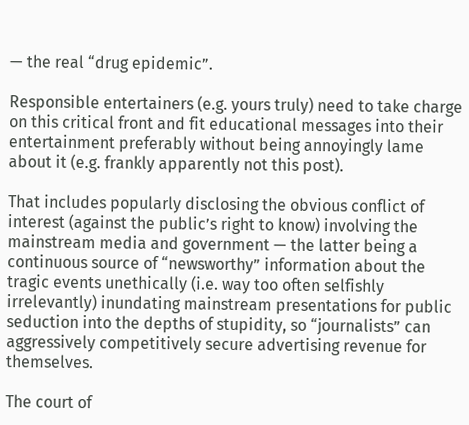— the real “drug epidemic”.

Responsible entertainers (e.g. yours truly) need to take charge on this critical front and fit educational messages into their entertainment preferably without being annoyingly lame about it (e.g. frankly apparently not this post).

That includes popularly disclosing the obvious conflict of interest (against the public’s right to know) involving the mainstream media and government — the latter being a continuous source of “newsworthy” information about the tragic events unethically (i.e. way too often selfishly irrelevantly) inundating mainstream presentations for public seduction into the depths of stupidity, so “journalists” can aggressively competitively secure advertising revenue for themselves.

The court of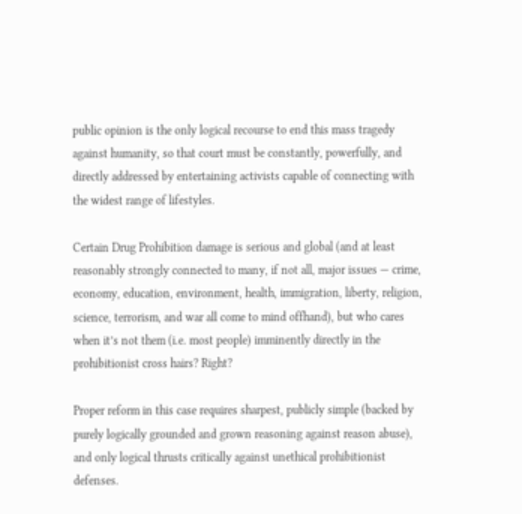public opinion is the only logical recourse to end this mass tragedy against humanity, so that court must be constantly, powerfully, and directly addressed by entertaining activists capable of connecting with the widest range of lifestyles.

Certain Drug Prohibition damage is serious and global (and at least reasonably strongly connected to many, if not all, major issues — crime, economy, education, environment, health, immigration, liberty, religion, science, terrorism, and war all come to mind offhand), but who cares when it’s not them (i.e. most people) imminently directly in the prohibitionist cross hairs? Right?

Proper reform in this case requires sharpest, publicly simple (backed by purely logically grounded and grown reasoning against reason abuse), and only logical thrusts critically against unethical prohibitionist defenses.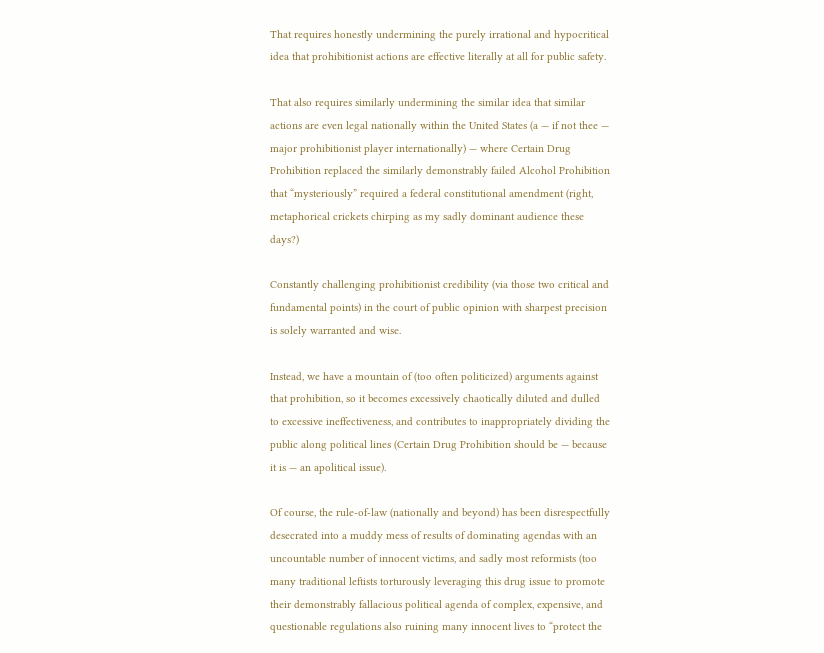That requires honestly undermining the purely irrational and hypocritical idea that prohibitionist actions are effective literally at all for public safety.

That also requires similarly undermining the similar idea that similar actions are even legal nationally within the United States (a — if not thee — major prohibitionist player internationally) — where Certain Drug Prohibition replaced the similarly demonstrably failed Alcohol Prohibition that “mysteriously” required a federal constitutional amendment (right, metaphorical crickets chirping as my sadly dominant audience these days?)

Constantly challenging prohibitionist credibility (via those two critical and fundamental points) in the court of public opinion with sharpest precision is solely warranted and wise.

Instead, we have a mountain of (too often politicized) arguments against that prohibition, so it becomes excessively chaotically diluted and dulled to excessive ineffectiveness, and contributes to inappropriately dividing the public along political lines (Certain Drug Prohibition should be — because it is — an apolitical issue).

Of course, the rule-of-law (nationally and beyond) has been disrespectfully desecrated into a muddy mess of results of dominating agendas with an uncountable number of innocent victims, and sadly most reformists (too many traditional leftists torturously leveraging this drug issue to promote their demonstrably fallacious political agenda of complex, expensive, and questionable regulations also ruining many innocent lives to “protect the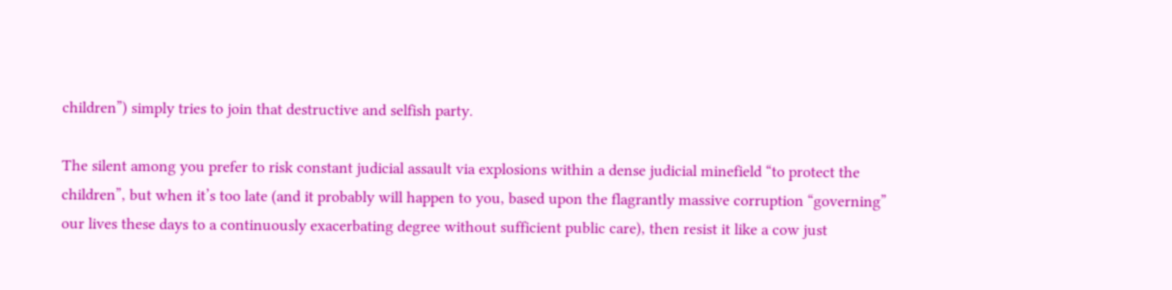children”) simply tries to join that destructive and selfish party.

The silent among you prefer to risk constant judicial assault via explosions within a dense judicial minefield “to protect the children”, but when it’s too late (and it probably will happen to you, based upon the flagrantly massive corruption “governing” our lives these days to a continuously exacerbating degree without sufficient public care), then resist it like a cow just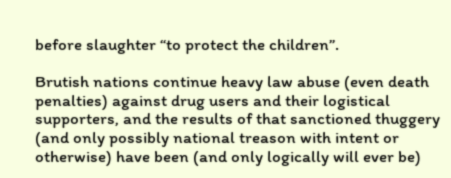before slaughter “to protect the children”.

Brutish nations continue heavy law abuse (even death penalties) against drug users and their logistical supporters, and the results of that sanctioned thuggery (and only possibly national treason with intent or otherwise) have been (and only logically will ever be)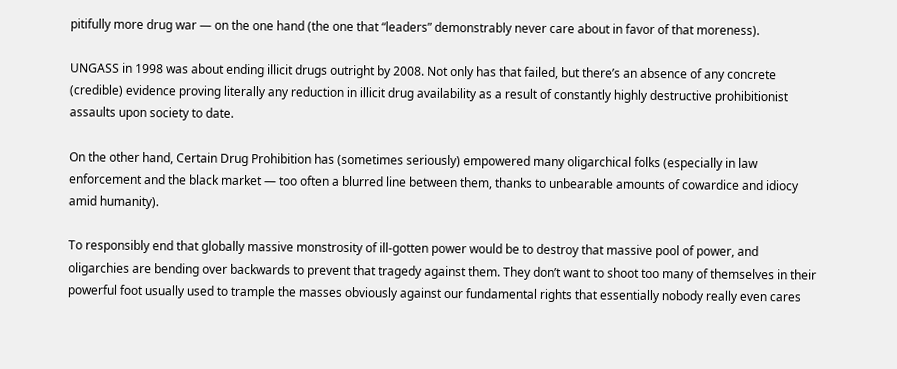pitifully more drug war — on the one hand (the one that “leaders” demonstrably never care about in favor of that moreness).

UNGASS in 1998 was about ending illicit drugs outright by 2008. Not only has that failed, but there’s an absence of any concrete (credible) evidence proving literally any reduction in illicit drug availability as a result of constantly highly destructive prohibitionist assaults upon society to date.

On the other hand, Certain Drug Prohibition has (sometimes seriously) empowered many oligarchical folks (especially in law enforcement and the black market — too often a blurred line between them, thanks to unbearable amounts of cowardice and idiocy amid humanity).

To responsibly end that globally massive monstrosity of ill-gotten power would be to destroy that massive pool of power, and oligarchies are bending over backwards to prevent that tragedy against them. They don’t want to shoot too many of themselves in their powerful foot usually used to trample the masses obviously against our fundamental rights that essentially nobody really even cares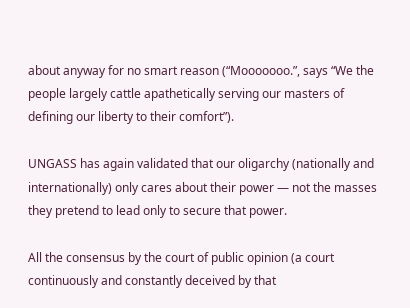about anyway for no smart reason (“Mooooooo.”, says “We the people largely cattle apathetically serving our masters of defining our liberty to their comfort”).

UNGASS has again validated that our oligarchy (nationally and internationally) only cares about their power — not the masses they pretend to lead only to secure that power.

All the consensus by the court of public opinion (a court continuously and constantly deceived by that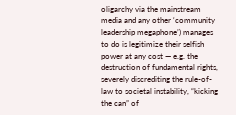oligarchy via the mainstream media and any other ‘community leadership megaphone’) manages to do is legitimize their selfish power at any cost — e.g. the destruction of fundamental rights, severely discrediting the rule-of-law to societal instability, “kicking the can” of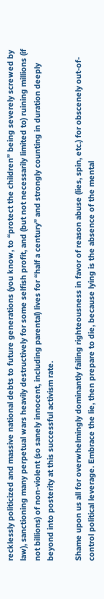recklessly politicized and massive national debts to future generations (you know, to “protect the children” being severely screwed by law), sanctioning many perpetual wars heavily destructively for some selfish profit, and (but not necessarily limited to) ruining millions (if not billions) of non-violent (so sanely innocent, including parental) lives for “half a century” and strongly counting in duration deeply beyond into posterity at this successful activism rate.

Shame upon us all for overwhelmingly dominantly failing righteousness in favor of reason abuse (lies, spin, etc.) for obscenely out-of-control political leverage. Embrace the lie, then prepare to die, because lying is the absence of the mental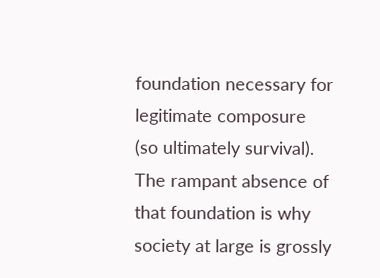foundation necessary for legitimate composure (so ultimately survival). The rampant absence of that foundation is why society at large is grossly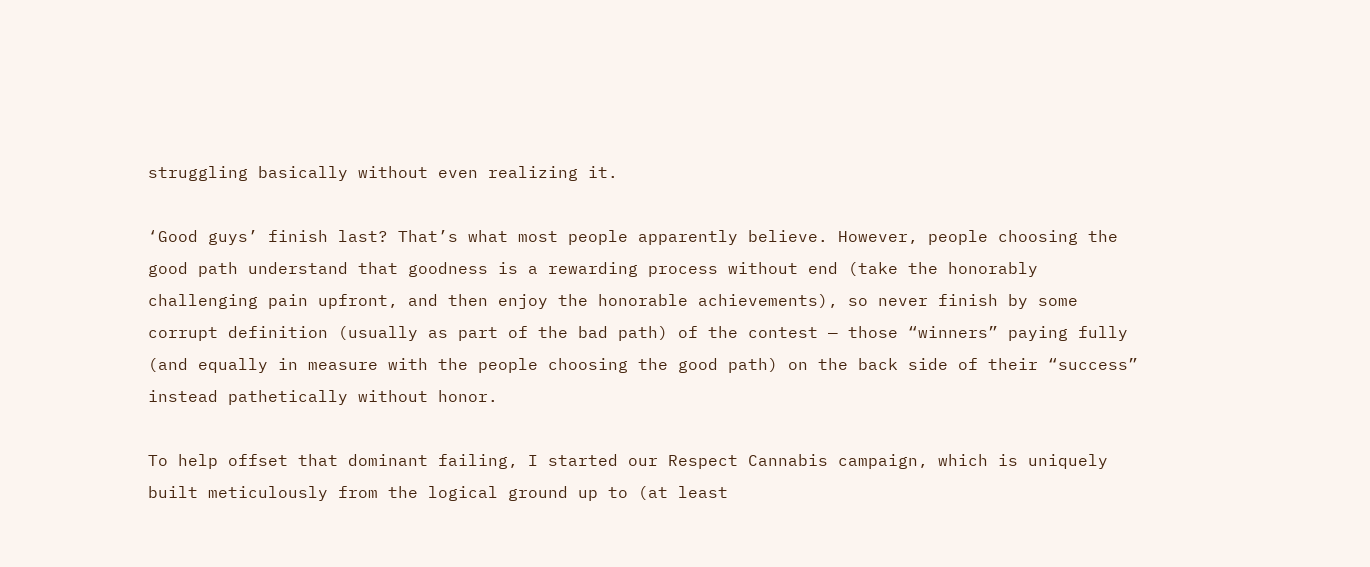struggling basically without even realizing it.

‘Good guys’ finish last? That’s what most people apparently believe. However, people choosing the good path understand that goodness is a rewarding process without end (take the honorably challenging pain upfront, and then enjoy the honorable achievements), so never finish by some corrupt definition (usually as part of the bad path) of the contest — those “winners” paying fully (and equally in measure with the people choosing the good path) on the back side of their “success” instead pathetically without honor.

To help offset that dominant failing, I started our Respect Cannabis campaign, which is uniquely built meticulously from the logical ground up to (at least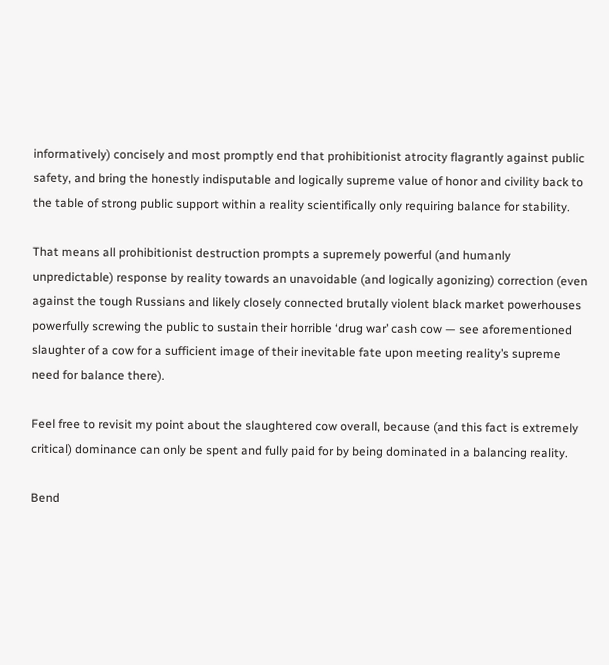informatively) concisely and most promptly end that prohibitionist atrocity flagrantly against public safety, and bring the honestly indisputable and logically supreme value of honor and civility back to the table of strong public support within a reality scientifically only requiring balance for stability.

That means all prohibitionist destruction prompts a supremely powerful (and humanly unpredictable) response by reality towards an unavoidable (and logically agonizing) correction (even against the tough Russians and likely closely connected brutally violent black market powerhouses powerfully screwing the public to sustain their horrible ‘drug war’ cash cow — see aforementioned slaughter of a cow for a sufficient image of their inevitable fate upon meeting reality’s supreme need for balance there).

Feel free to revisit my point about the slaughtered cow overall, because (and this fact is extremely critical) dominance can only be spent and fully paid for by being dominated in a balancing reality.

Bend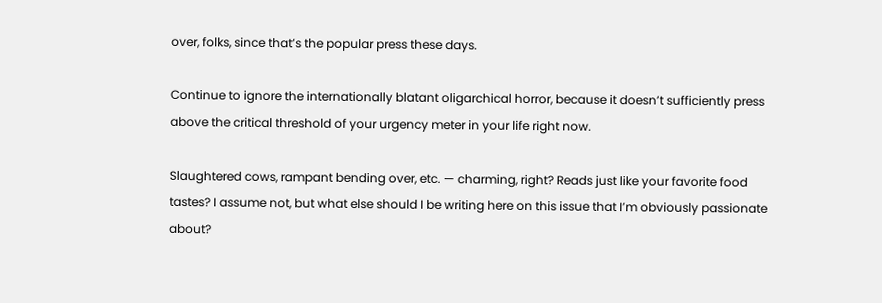over, folks, since that’s the popular press these days.

Continue to ignore the internationally blatant oligarchical horror, because it doesn’t sufficiently press above the critical threshold of your urgency meter in your life right now.

Slaughtered cows, rampant bending over, etc. — charming, right? Reads just like your favorite food tastes? I assume not, but what else should I be writing here on this issue that I’m obviously passionate about?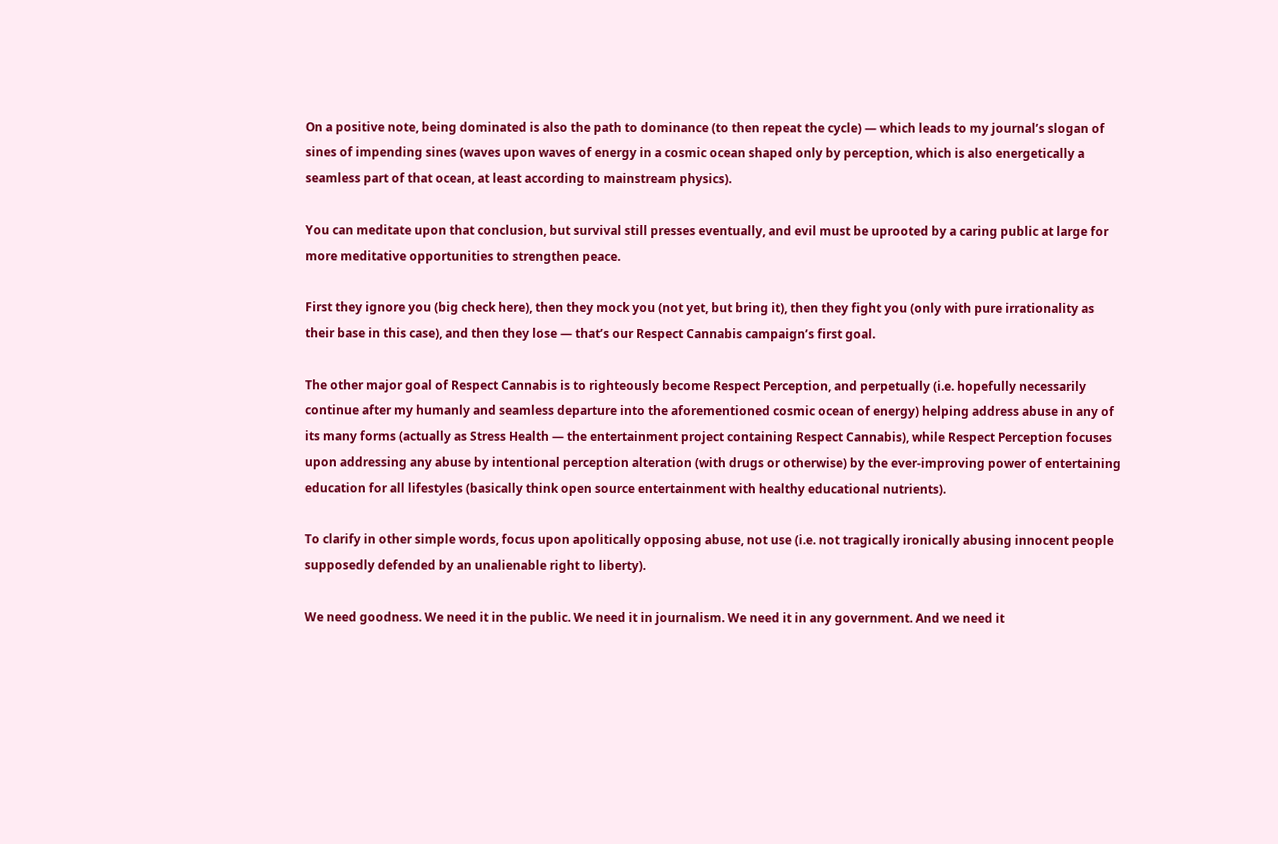On a positive note, being dominated is also the path to dominance (to then repeat the cycle) — which leads to my journal’s slogan of sines of impending sines (waves upon waves of energy in a cosmic ocean shaped only by perception, which is also energetically a seamless part of that ocean, at least according to mainstream physics).

You can meditate upon that conclusion, but survival still presses eventually, and evil must be uprooted by a caring public at large for more meditative opportunities to strengthen peace.

First they ignore you (big check here), then they mock you (not yet, but bring it), then they fight you (only with pure irrationality as their base in this case), and then they lose — that’s our Respect Cannabis campaign’s first goal.

The other major goal of Respect Cannabis is to righteously become Respect Perception, and perpetually (i.e. hopefully necessarily continue after my humanly and seamless departure into the aforementioned cosmic ocean of energy) helping address abuse in any of its many forms (actually as Stress Health — the entertainment project containing Respect Cannabis), while Respect Perception focuses upon addressing any abuse by intentional perception alteration (with drugs or otherwise) by the ever-improving power of entertaining education for all lifestyles (basically think open source entertainment with healthy educational nutrients).

To clarify in other simple words, focus upon apolitically opposing abuse, not use (i.e. not tragically ironically abusing innocent people supposedly defended by an unalienable right to liberty).

We need goodness. We need it in the public. We need it in journalism. We need it in any government. And we need it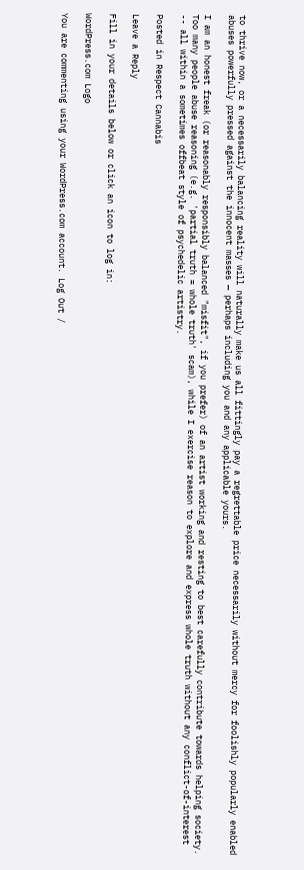to thrive now, or a necessarily balancing reality will naturally make us all fittingly pay a regrettable price necessarily without mercy for foolishly popularly enabled abuses powerfully pressed against the innocent masses — perhaps including you and any applicable yours.

I am an honest freak (or reasonably responsibly balanced "misfit", if you prefer) of an artist working and resting to best carefully contribute towards helping society. Too many people abuse reasoning (e.g. 'partial truth = whole truth' scam), while I exercise reason to explore and express whole truth without any conflict-of-interest -- all within a sometimes offbeat style of psychedelic artistry.

Posted in Respect Cannabis

Leave a Reply

Fill in your details below or click an icon to log in:

WordPress.com Logo

You are commenting using your WordPress.com account. Log Out /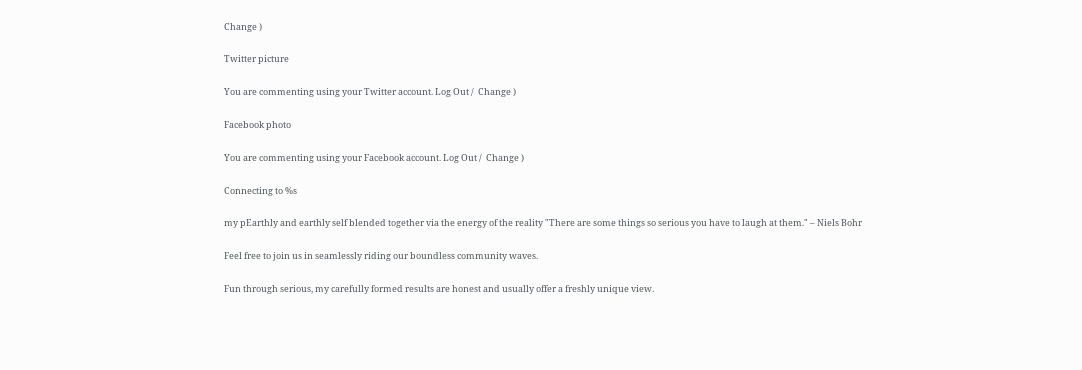Change )

Twitter picture

You are commenting using your Twitter account. Log Out /  Change )

Facebook photo

You are commenting using your Facebook account. Log Out /  Change )

Connecting to %s

my pEarthly and earthly self blended together via the energy of the reality "There are some things so serious you have to laugh at them." – Niels Bohr

Feel free to join us in seamlessly riding our boundless community waves.

Fun through serious, my carefully formed results are honest and usually offer a freshly unique view.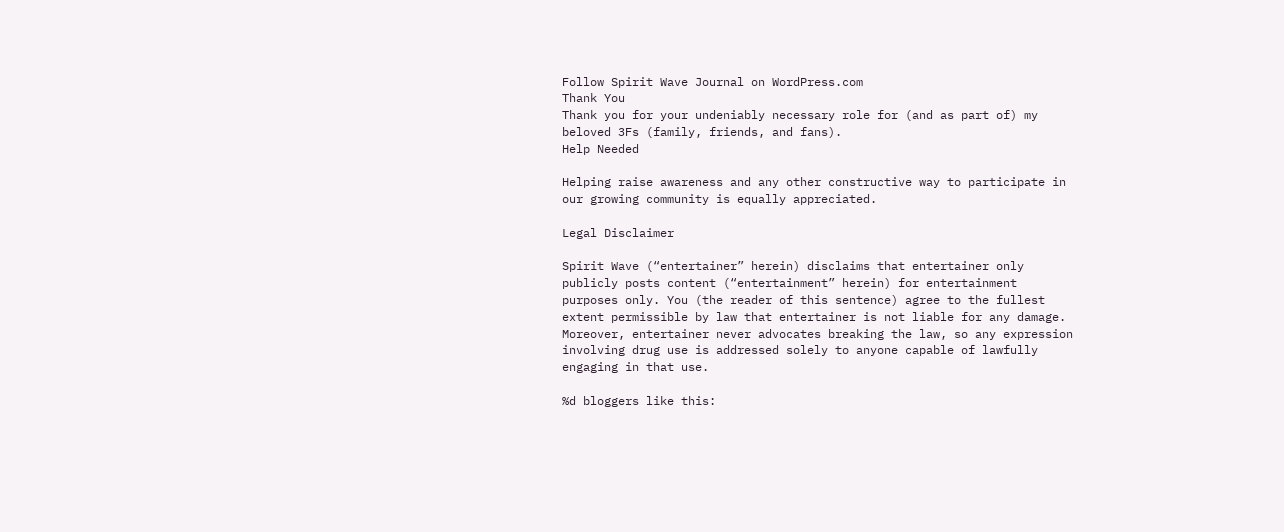Follow Spirit Wave Journal on WordPress.com
Thank You
Thank you for your undeniably necessary role for (and as part of) my beloved 3Fs (family, friends, and fans).
Help Needed

Helping raise awareness and any other constructive way to participate in our growing community is equally appreciated.

Legal Disclaimer

Spirit Wave (“entertainer” herein) disclaims that entertainer only publicly posts content (“entertainment” herein) for entertainment purposes only. You (the reader of this sentence) agree to the fullest extent permissible by law that entertainer is not liable for any damage. Moreover, entertainer never advocates breaking the law, so any expression involving drug use is addressed solely to anyone capable of lawfully engaging in that use.

%d bloggers like this: